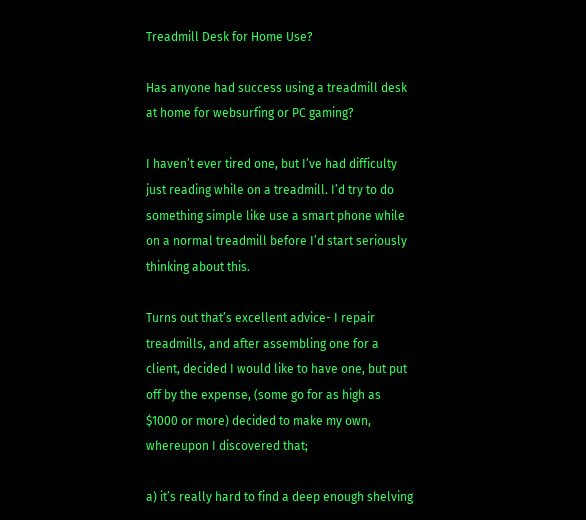Treadmill Desk for Home Use?

Has anyone had success using a treadmill desk at home for websurfing or PC gaming?

I haven’t ever tired one, but I’ve had difficulty just reading while on a treadmill. I’d try to do something simple like use a smart phone while on a normal treadmill before I’d start seriously thinking about this.

Turns out that’s excellent advice- I repair treadmills, and after assembling one for a client, decided I would like to have one, but put off by the expense, (some go for as high as $1000 or more) decided to make my own, whereupon I discovered that;

a) it’s really hard to find a deep enough shelving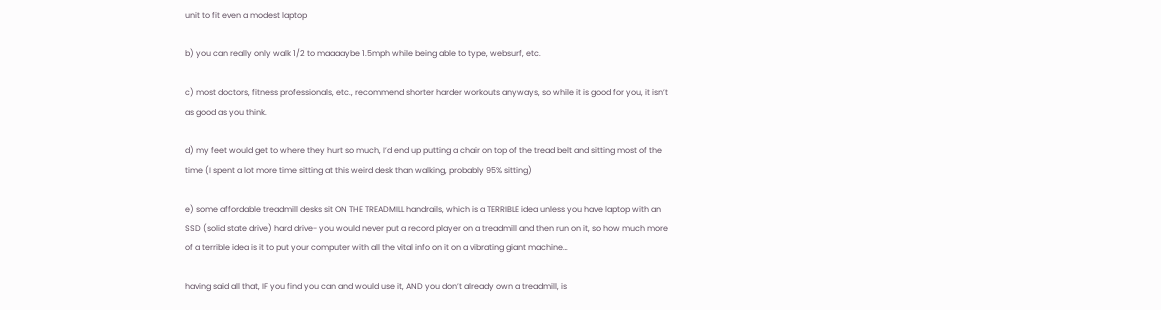unit to fit even a modest laptop

b) you can really only walk 1/2 to maaaaybe 1.5mph while being able to type, websurf, etc.

c) most doctors, fitness professionals, etc., recommend shorter harder workouts anyways, so while it is good for you, it isn’t as good as you think.

d) my feet would get to where they hurt so much, I’d end up putting a chair on top of the tread belt and sitting most of the time (I spent a lot more time sitting at this weird desk than walking, probably 95% sitting)

e) some affordable treadmill desks sit ON THE TREADMILL handrails, which is a TERRIBLE idea unless you have laptop with an SSD (solid state drive) hard drive- you would never put a record player on a treadmill and then run on it, so how much more of a terrible idea is it to put your computer with all the vital info on it on a vibrating giant machine…

having said all that, IF you find you can and would use it, AND you don’t already own a treadmill, is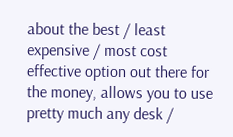about the best / least expensive / most cost effective option out there for the money, allows you to use pretty much any desk /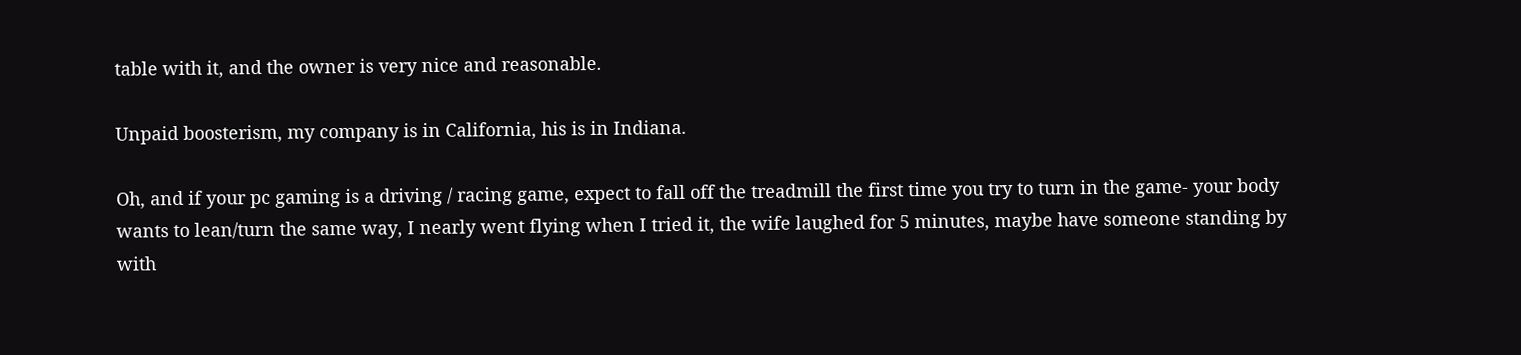table with it, and the owner is very nice and reasonable.

Unpaid boosterism, my company is in California, his is in Indiana.

Oh, and if your pc gaming is a driving / racing game, expect to fall off the treadmill the first time you try to turn in the game- your body wants to lean/turn the same way, I nearly went flying when I tried it, the wife laughed for 5 minutes, maybe have someone standing by with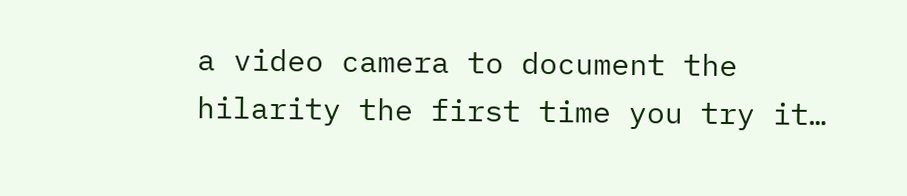a video camera to document the hilarity the first time you try it…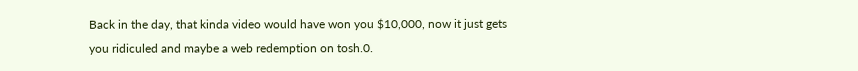Back in the day, that kinda video would have won you $10,000, now it just gets you ridiculed and maybe a web redemption on tosh.0.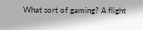What sort of gaming? A flight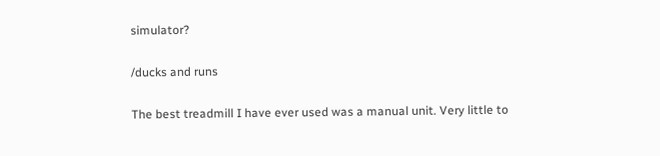simulator?

/ducks and runs

The best treadmill I have ever used was a manual unit. Very little to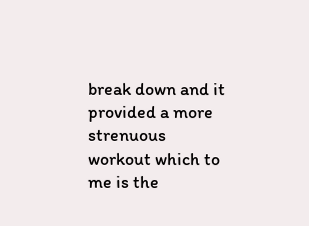break down and it provided a more strenuous workout which to me is the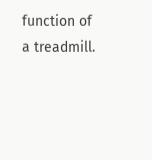function of a treadmill.